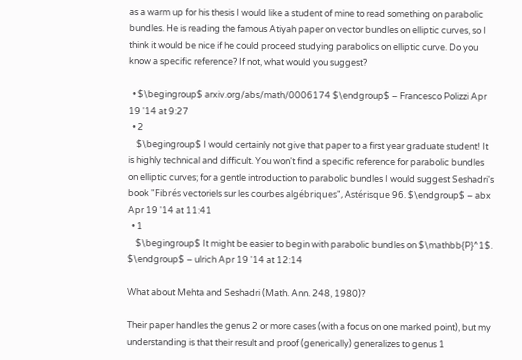as a warm up for his thesis I would like a student of mine to read something on parabolic bundles. He is reading the famous Atiyah paper on vector bundles on elliptic curves, so I think it would be nice if he could proceed studying parabolics on elliptic curve. Do you know a specific reference? If not, what would you suggest?

  • $\begingroup$ arxiv.org/abs/math/0006174 $\endgroup$ – Francesco Polizzi Apr 19 '14 at 9:27
  • 2
    $\begingroup$ I would certainly not give that paper to a first year graduate student! It is highly technical and difficult. You won't find a specific reference for parabolic bundles on elliptic curves; for a gentle introduction to parabolic bundles I would suggest Seshadri's book "Fibrés vectoriels sur les courbes algébriques", Astérisque 96. $\endgroup$ – abx Apr 19 '14 at 11:41
  • 1
    $\begingroup$ It might be easier to begin with parabolic bundles on $\mathbb{P}^1$. $\endgroup$ – ulrich Apr 19 '14 at 12:14

What about Mehta and Seshadri (Math. Ann. 248, 1980)?

Their paper handles the genus 2 or more cases (with a focus on one marked point), but my understanding is that their result and proof (generically) generalizes to genus 1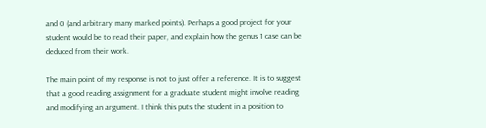and 0 (and arbitrary many marked points). Perhaps a good project for your student would be to read their paper, and explain how the genus 1 case can be deduced from their work.

The main point of my response is not to just offer a reference. It is to suggest that a good reading assignment for a graduate student might involve reading and modifying an argument. I think this puts the student in a position to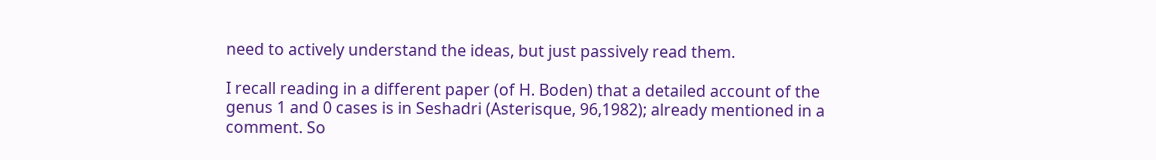need to actively understand the ideas, but just passively read them.

I recall reading in a different paper (of H. Boden) that a detailed account of the genus 1 and 0 cases is in Seshadri (Asterisque, 96,1982); already mentioned in a comment. So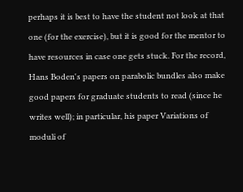perhaps it is best to have the student not look at that one (for the exercise), but it is good for the mentor to have resources in case one gets stuck. For the record, Hans Boden's papers on parabolic bundles also make good papers for graduate students to read (since he writes well); in particular, his paper Variations of moduli of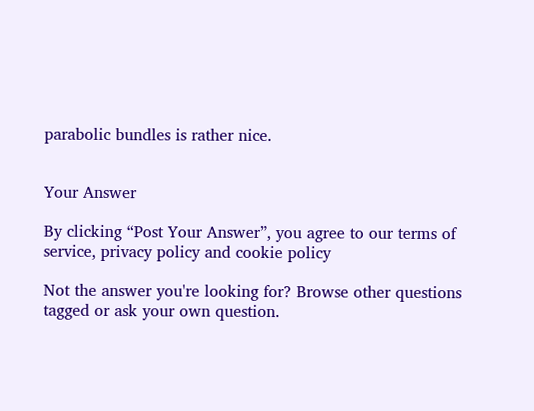parabolic bundles is rather nice.


Your Answer

By clicking “Post Your Answer”, you agree to our terms of service, privacy policy and cookie policy

Not the answer you're looking for? Browse other questions tagged or ask your own question.